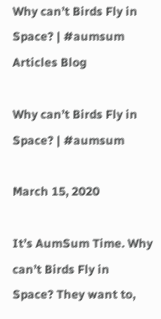Why can’t Birds Fly in Space? | #aumsum
Articles Blog

Why can’t Birds Fly in Space? | #aumsum

March 15, 2020

It’s AumSum Time. Why can’t Birds Fly in Space? They want to,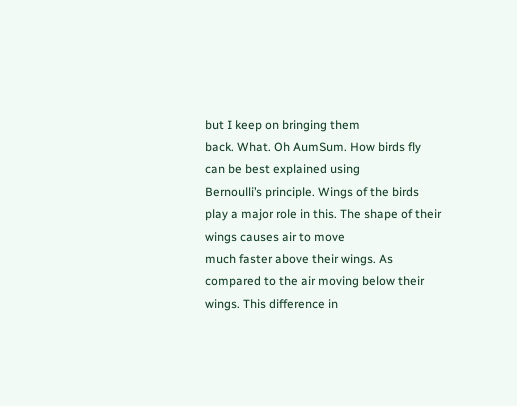but I keep on bringing them
back. What. Oh AumSum. How birds fly can be best explained using
Bernoulli’s principle. Wings of the birds play a major role in this. The shape of their wings causes air to move
much faster above their wings. As compared to the air moving below their
wings. This difference in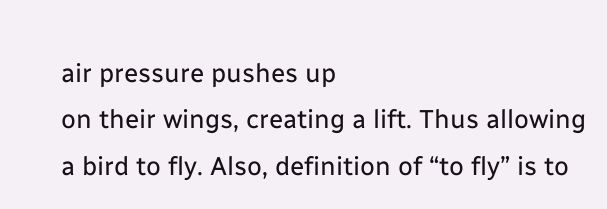air pressure pushes up
on their wings, creating a lift. Thus allowing a bird to fly. Also, definition of “to fly” is to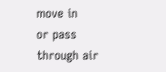move in
or pass through air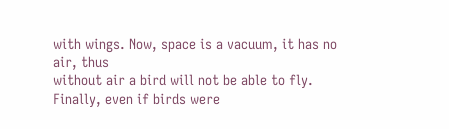with wings. Now, space is a vacuum, it has no air, thus
without air a bird will not be able to fly. Finally, even if birds were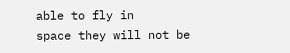able to fly in
space they will not be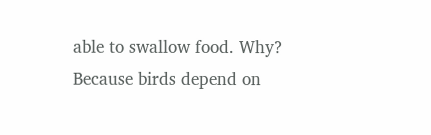able to swallow food. Why? Because birds depend on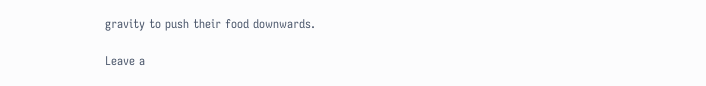gravity to push their food downwards.

Leave a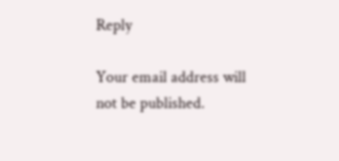Reply

Your email address will not be published.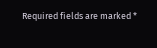Required fields are marked *